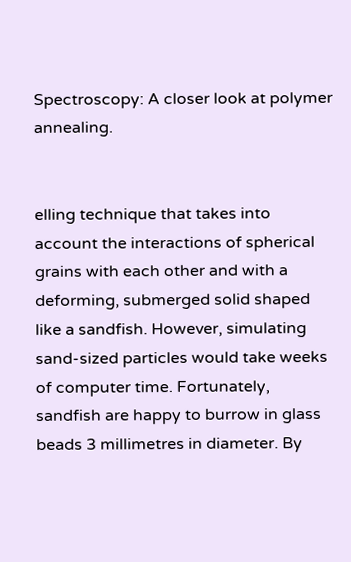Spectroscopy: A closer look at polymer annealing.


elling technique that takes into account the interactions of spherical grains with each other and with a deforming, submerged solid shaped like a sandfish. However, simulating sand-sized particles would take weeks of computer time. Fortunately, sandfish are happy to burrow in glass beads 3 millimetres in diameter. By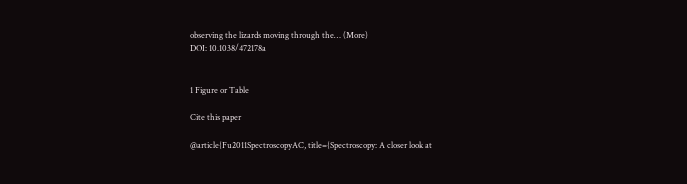observing the lizards moving through the… (More)
DOI: 10.1038/472178a


1 Figure or Table

Cite this paper

@article{Fu2011SpectroscopyAC, title={Spectroscopy: A closer look at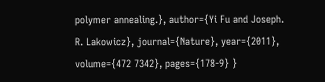polymer annealing.}, author={Yi Fu and Joseph. R. Lakowicz}, journal={Nature}, year={2011}, volume={472 7342}, pages={178-9} }